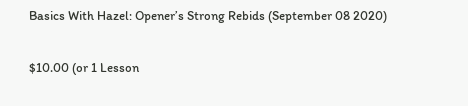Basics With Hazel: Opener’s Strong Rebids (September 08 2020)

$10.00 (or 1 Lesson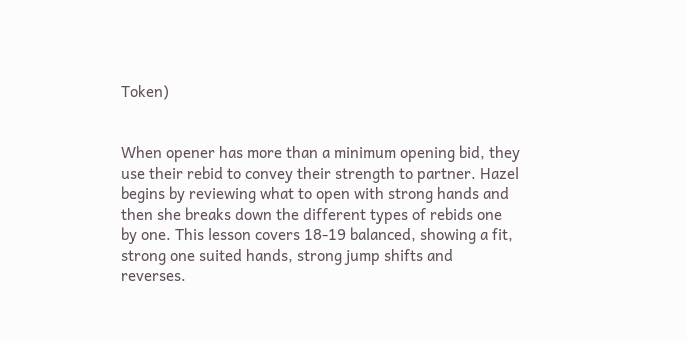Token)


When opener has more than a minimum opening bid, they use their rebid to convey their strength to partner. Hazel begins by reviewing what to open with strong hands and then she breaks down the different types of rebids one by one. This lesson covers 18-19 balanced, showing a fit, strong one suited hands, strong jump shifts and reverses.